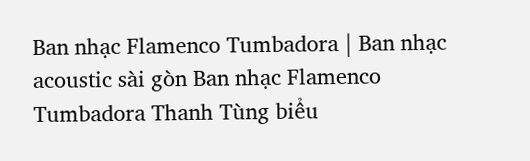Ban nhạc Flamenco Tumbadora | Ban nhạc acoustic sài gòn Ban nhạc Flamenco Tumbadora Thanh Tùng biểu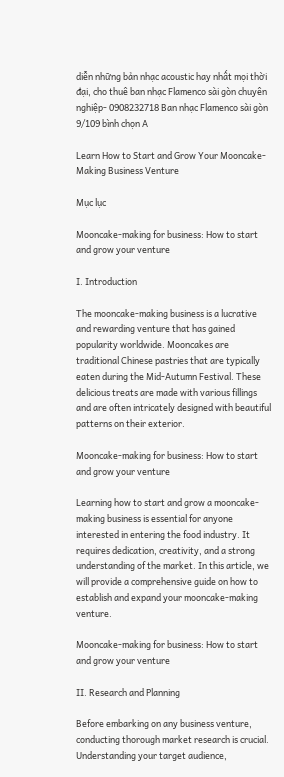diễn những bản nhạc acoustic hay nhất mọi thời đại, cho thuê ban nhạc Flamenco sài gòn chuyên nghiệp- 0908232718 Ban nhạc Flamenco sài gòn
9/109 bình chọn A

Learn How to Start and Grow Your Mooncake-Making Business Venture

Mục lục

Mooncake-making for business: How to start and grow your venture

I. Introduction

The mooncake-making business is a lucrative and rewarding venture that has gained popularity worldwide. Mooncakes are traditional Chinese pastries that are typically eaten during the Mid-Autumn Festival. These delicious treats are made with various fillings and are often intricately designed with beautiful patterns on their exterior.

Mooncake-making for business: How to start and grow your venture

Learning how to start and grow a mooncake-making business is essential for anyone interested in entering the food industry. It requires dedication, creativity, and a strong understanding of the market. In this article, we will provide a comprehensive guide on how to establish and expand your mooncake-making venture.

Mooncake-making for business: How to start and grow your venture

II. Research and Planning

Before embarking on any business venture, conducting thorough market research is crucial. Understanding your target audience,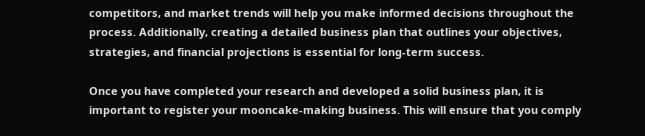competitors, and market trends will help you make informed decisions throughout the process. Additionally, creating a detailed business plan that outlines your objectives, strategies, and financial projections is essential for long-term success.

Once you have completed your research and developed a solid business plan, it is important to register your mooncake-making business. This will ensure that you comply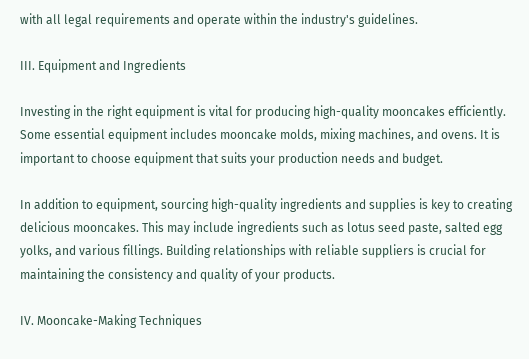with all legal requirements and operate within the industry's guidelines.

III. Equipment and Ingredients

Investing in the right equipment is vital for producing high-quality mooncakes efficiently. Some essential equipment includes mooncake molds, mixing machines, and ovens. It is important to choose equipment that suits your production needs and budget.

In addition to equipment, sourcing high-quality ingredients and supplies is key to creating delicious mooncakes. This may include ingredients such as lotus seed paste, salted egg yolks, and various fillings. Building relationships with reliable suppliers is crucial for maintaining the consistency and quality of your products.

IV. Mooncake-Making Techniques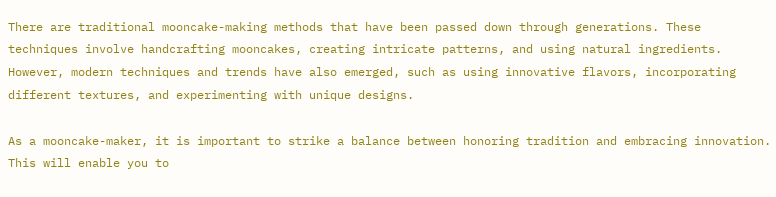There are traditional mooncake-making methods that have been passed down through generations. These techniques involve handcrafting mooncakes, creating intricate patterns, and using natural ingredients. However, modern techniques and trends have also emerged, such as using innovative flavors, incorporating different textures, and experimenting with unique designs.

As a mooncake-maker, it is important to strike a balance between honoring tradition and embracing innovation. This will enable you to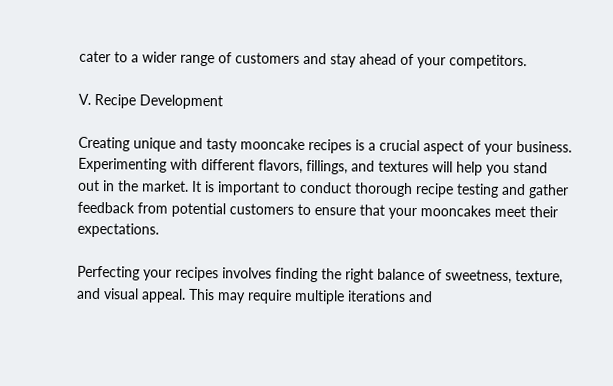cater to a wider range of customers and stay ahead of your competitors.

V. Recipe Development

Creating unique and tasty mooncake recipes is a crucial aspect of your business. Experimenting with different flavors, fillings, and textures will help you stand out in the market. It is important to conduct thorough recipe testing and gather feedback from potential customers to ensure that your mooncakes meet their expectations.

Perfecting your recipes involves finding the right balance of sweetness, texture, and visual appeal. This may require multiple iterations and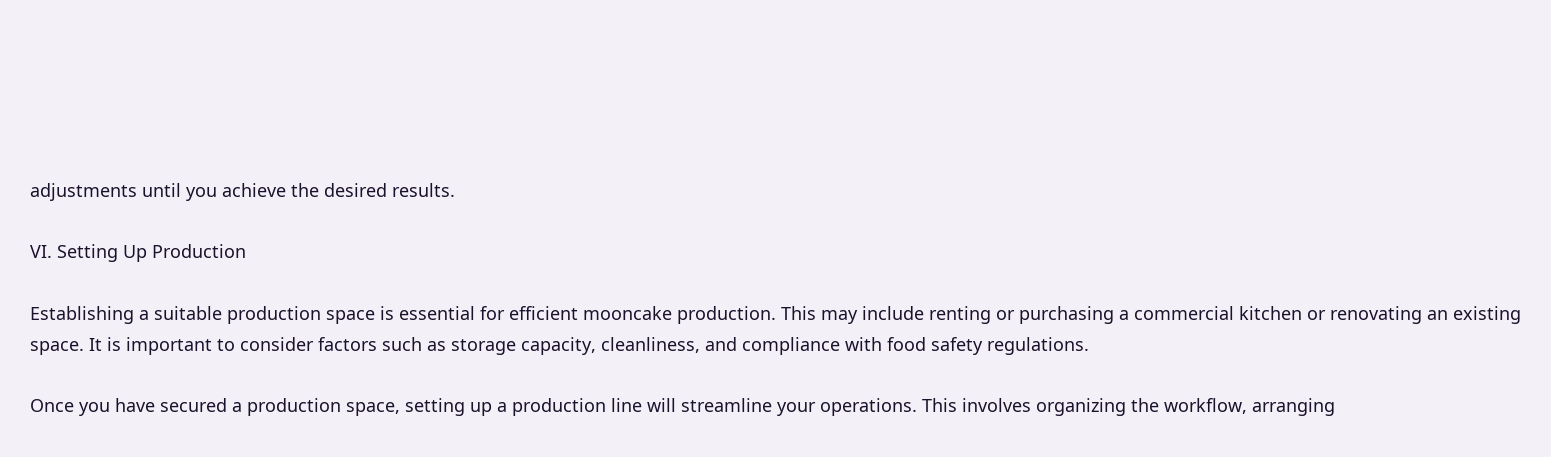adjustments until you achieve the desired results.

VI. Setting Up Production

Establishing a suitable production space is essential for efficient mooncake production. This may include renting or purchasing a commercial kitchen or renovating an existing space. It is important to consider factors such as storage capacity, cleanliness, and compliance with food safety regulations.

Once you have secured a production space, setting up a production line will streamline your operations. This involves organizing the workflow, arranging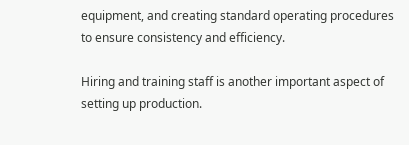equipment, and creating standard operating procedures to ensure consistency and efficiency.

Hiring and training staff is another important aspect of setting up production.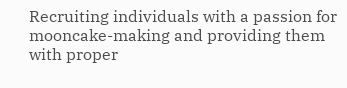Recruiting individuals with a passion for mooncake-making and providing them with proper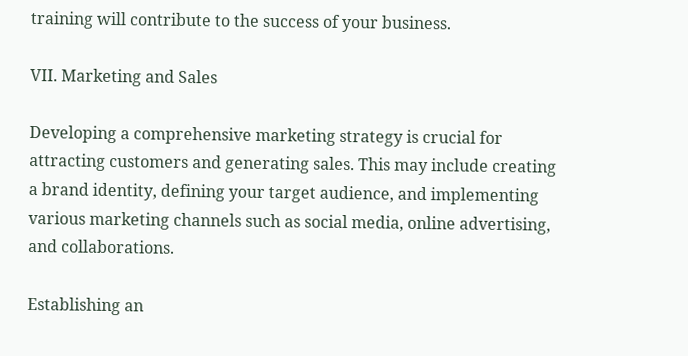training will contribute to the success of your business.

VII. Marketing and Sales

Developing a comprehensive marketing strategy is crucial for attracting customers and generating sales. This may include creating a brand identity, defining your target audience, and implementing various marketing channels such as social media, online advertising, and collaborations.

Establishing an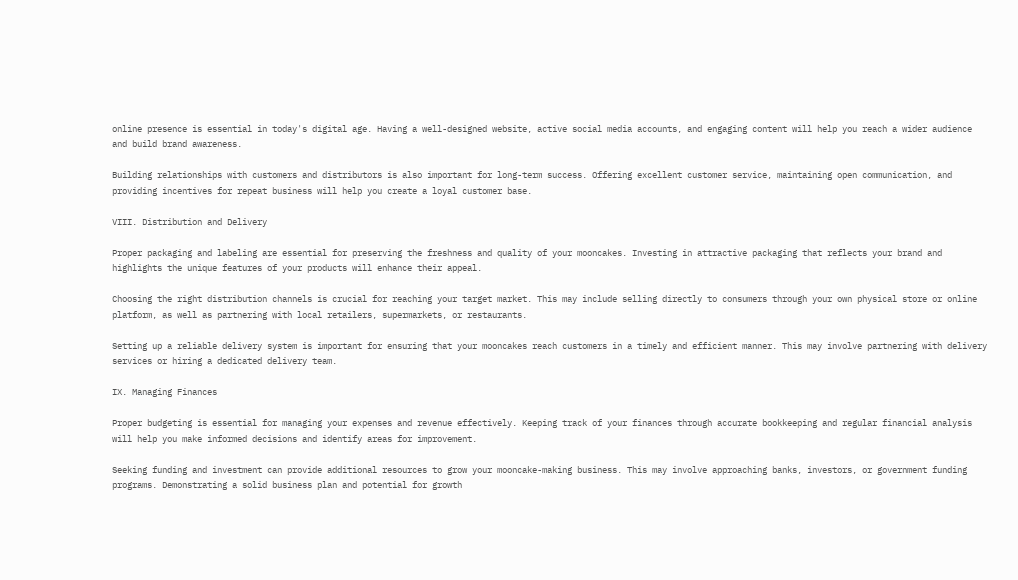online presence is essential in today's digital age. Having a well-designed website, active social media accounts, and engaging content will help you reach a wider audience and build brand awareness.

Building relationships with customers and distributors is also important for long-term success. Offering excellent customer service, maintaining open communication, and providing incentives for repeat business will help you create a loyal customer base.

VIII. Distribution and Delivery

Proper packaging and labeling are essential for preserving the freshness and quality of your mooncakes. Investing in attractive packaging that reflects your brand and highlights the unique features of your products will enhance their appeal.

Choosing the right distribution channels is crucial for reaching your target market. This may include selling directly to consumers through your own physical store or online platform, as well as partnering with local retailers, supermarkets, or restaurants.

Setting up a reliable delivery system is important for ensuring that your mooncakes reach customers in a timely and efficient manner. This may involve partnering with delivery services or hiring a dedicated delivery team.

IX. Managing Finances

Proper budgeting is essential for managing your expenses and revenue effectively. Keeping track of your finances through accurate bookkeeping and regular financial analysis will help you make informed decisions and identify areas for improvement.

Seeking funding and investment can provide additional resources to grow your mooncake-making business. This may involve approaching banks, investors, or government funding programs. Demonstrating a solid business plan and potential for growth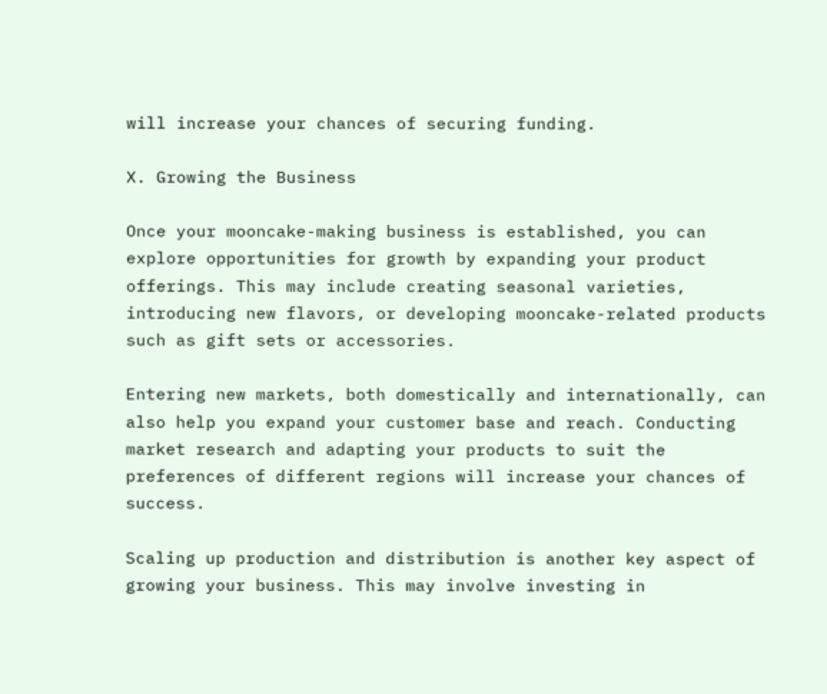will increase your chances of securing funding.

X. Growing the Business

Once your mooncake-making business is established, you can explore opportunities for growth by expanding your product offerings. This may include creating seasonal varieties, introducing new flavors, or developing mooncake-related products such as gift sets or accessories.

Entering new markets, both domestically and internationally, can also help you expand your customer base and reach. Conducting market research and adapting your products to suit the preferences of different regions will increase your chances of success.

Scaling up production and distribution is another key aspect of growing your business. This may involve investing in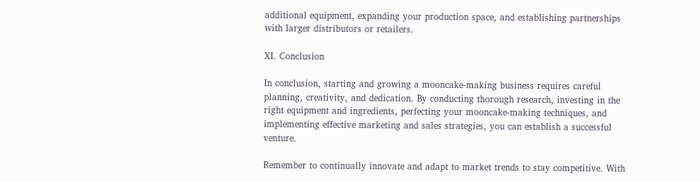additional equipment, expanding your production space, and establishing partnerships with larger distributors or retailers.

XI. Conclusion

In conclusion, starting and growing a mooncake-making business requires careful planning, creativity, and dedication. By conducting thorough research, investing in the right equipment and ingredients, perfecting your mooncake-making techniques, and implementing effective marketing and sales strategies, you can establish a successful venture.

Remember to continually innovate and adapt to market trends to stay competitive. With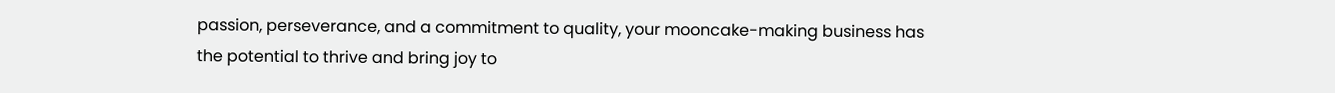passion, perseverance, and a commitment to quality, your mooncake-making business has the potential to thrive and bring joy to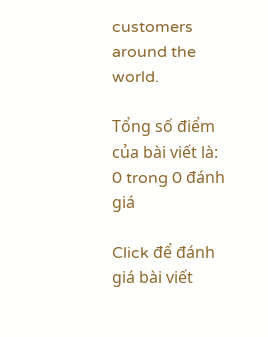customers around the world.

Tổng số điểm của bài viết là: 0 trong 0 đánh giá

Click để đánh giá bài viết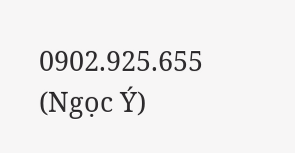0902.925.655 (Ngọc Ý)